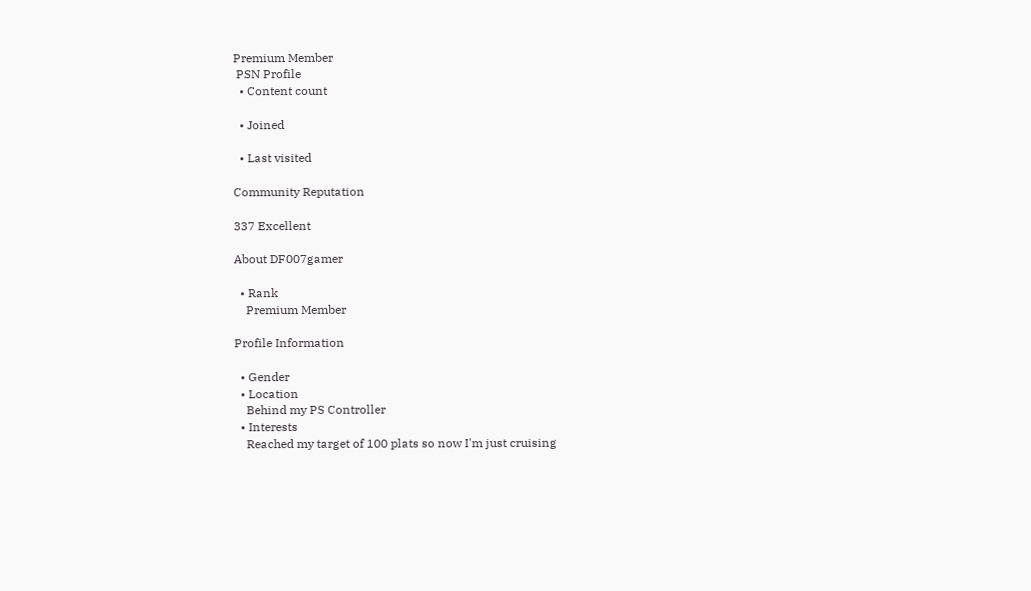Premium Member
 PSN Profile
  • Content count

  • Joined

  • Last visited

Community Reputation

337 Excellent

About DF007gamer

  • Rank
    Premium Member

Profile Information

  • Gender
  • Location
    Behind my PS Controller
  • Interests
    Reached my target of 100 plats so now I'm just cruising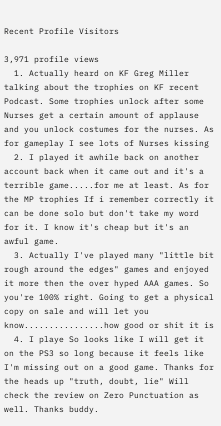Recent Profile Visitors

3,971 profile views
  1. Actually heard on KF Greg Miller talking about the trophies on KF recent Podcast. Some trophies unlock after some Nurses get a certain amount of applause and you unlock costumes for the nurses. As for gameplay I see lots of Nurses kissing
  2. I played it awhile back on another account back when it came out and it's a terrible game.....for me at least. As for the MP trophies If i remember correctly it can be done solo but don't take my word for it. I know it's cheap but it's an awful game.
  3. Actually I've played many "little bit rough around the edges" games and enjoyed it more then the over hyped AAA games. So you're 100% right. Going to get a physical copy on sale and will let you know................how good or shit it is
  4. I playe So looks like I will get it on the PS3 so long because it feels like I'm missing out on a good game. Thanks for the heads up "truth, doubt, lie" Will check the review on Zero Punctuation as well. Thanks buddy.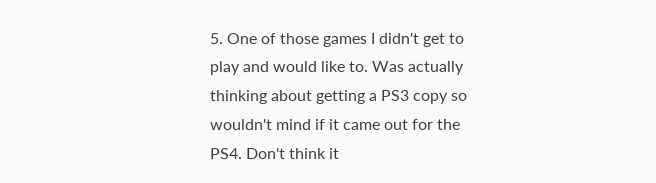5. One of those games I didn't get to play and would like to. Was actually thinking about getting a PS3 copy so wouldn't mind if it came out for the PS4. Don't think it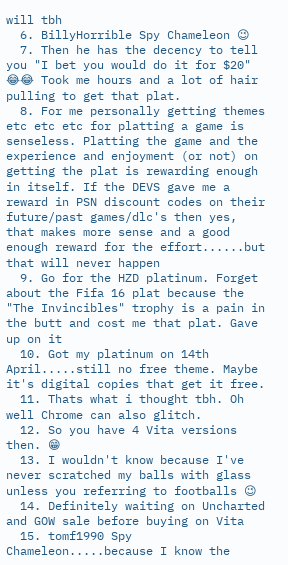will tbh
  6. BillyHorrible Spy Chameleon 😉
  7. Then he has the decency to tell you "I bet you would do it for $20" 😂😂 Took me hours and a lot of hair pulling to get that plat.
  8. For me personally getting themes etc etc etc for platting a game is senseless. Platting the game and the experience and enjoyment (or not) on getting the plat is rewarding enough in itself. If the DEVS gave me a reward in PSN discount codes on their future/past games/dlc's then yes, that makes more sense and a good enough reward for the effort......but that will never happen
  9. Go for the HZD platinum. Forget about the Fifa 16 plat because the "The Invincibles" trophy is a pain in the butt and cost me that plat. Gave up on it
  10. Got my platinum on 14th April.....still no free theme. Maybe it's digital copies that get it free.
  11. Thats what i thought tbh. Oh well Chrome can also glitch.
  12. So you have 4 Vita versions then. 😁
  13. I wouldn't know because I've never scratched my balls with glass unless you referring to footballs 😉
  14. Definitely waiting on Uncharted and GOW sale before buying on Vita
  15. tomf1990 Spy Chameleon.....because I know the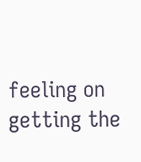feeling on getting the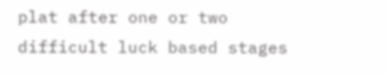plat after one or two difficult luck based stages